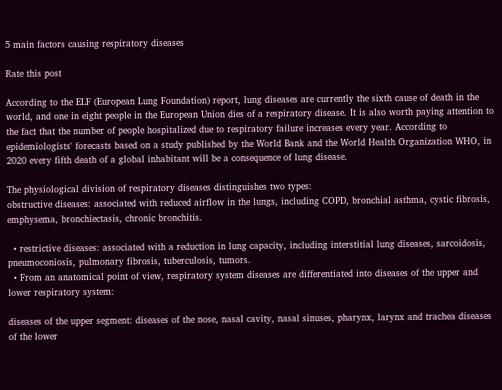5 main factors causing respiratory diseases

Rate this post

According to the ELF (European Lung Foundation) report, lung diseases are currently the sixth cause of death in the world, and one in eight people in the European Union dies of a respiratory disease. It is also worth paying attention to the fact that the number of people hospitalized due to respiratory failure increases every year. According to epidemiologists' forecasts based on a study published by the World Bank and the World Health Organization WHO, in 2020 every fifth death of a global inhabitant will be a consequence of lung disease.

The physiological division of respiratory diseases distinguishes two types:
obstructive diseases: associated with reduced airflow in the lungs, including COPD, bronchial asthma, cystic fibrosis, emphysema, bronchiectasis, chronic bronchitis.

  • restrictive diseases: associated with a reduction in lung capacity, including interstitial lung diseases, sarcoidosis, pneumoconiosis, pulmonary fibrosis, tuberculosis, tumors.
  • From an anatomical point of view, respiratory system diseases are differentiated into diseases of the upper and lower respiratory system:

diseases of the upper segment: diseases of the nose, nasal cavity, nasal sinuses, pharynx, larynx and trachea diseases of the lower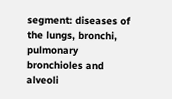segment: diseases of the lungs, bronchi, pulmonary bronchioles and alveoli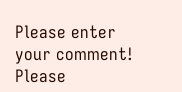Please enter your comment!
Please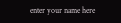enter your name here